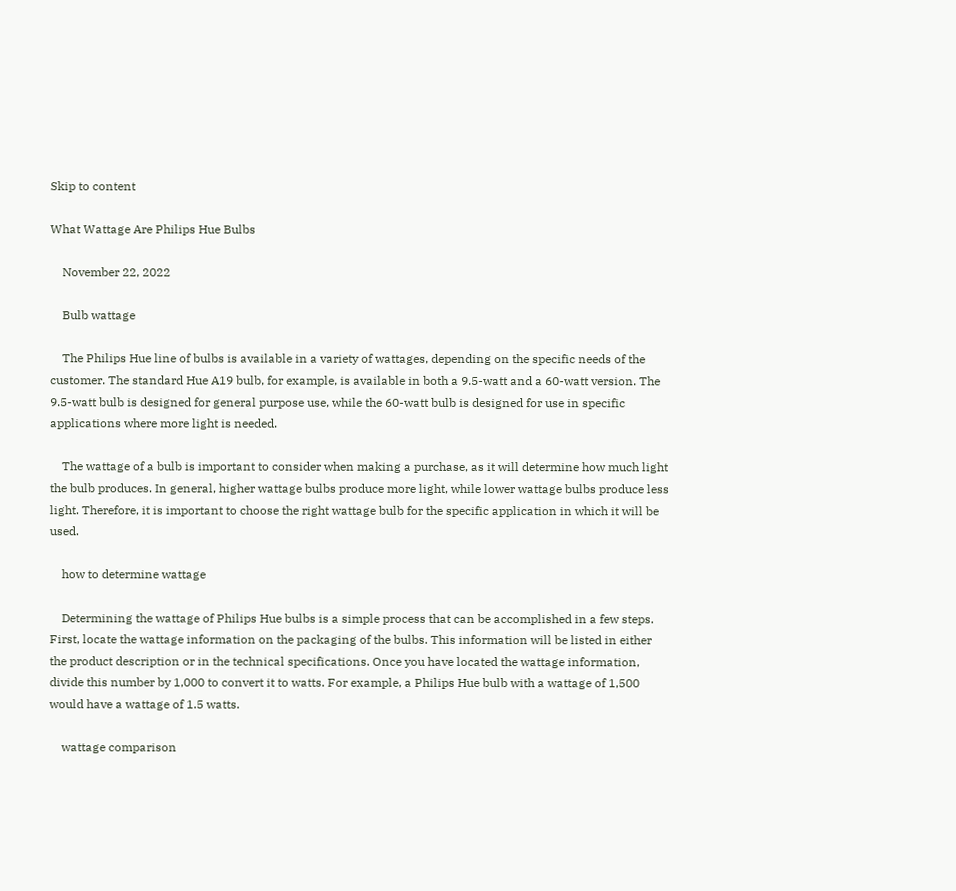Skip to content

What Wattage Are Philips Hue Bulbs

    November 22, 2022

    Bulb wattage

    The Philips Hue line of bulbs is available in a variety of wattages, depending on the specific needs of the customer. The standard Hue A19 bulb, for example, is available in both a 9.5-watt and a 60-watt version. The 9.5-watt bulb is designed for general purpose use, while the 60-watt bulb is designed for use in specific applications where more light is needed.

    The wattage of a bulb is important to consider when making a purchase, as it will determine how much light the bulb produces. In general, higher wattage bulbs produce more light, while lower wattage bulbs produce less light. Therefore, it is important to choose the right wattage bulb for the specific application in which it will be used.

    how to determine wattage

    Determining the wattage of Philips Hue bulbs is a simple process that can be accomplished in a few steps. First, locate the wattage information on the packaging of the bulbs. This information will be listed in either the product description or in the technical specifications. Once you have located the wattage information, divide this number by 1,000 to convert it to watts. For example, a Philips Hue bulb with a wattage of 1,500 would have a wattage of 1.5 watts.

    wattage comparison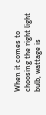When it comes to choosing the right light bulb, wattage is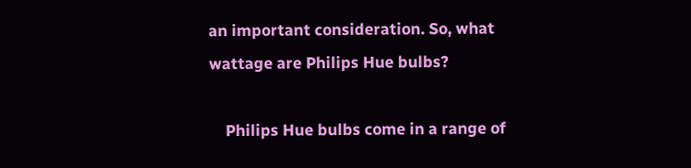an important consideration. So, what wattage are Philips Hue bulbs?

    Philips Hue bulbs come in a range of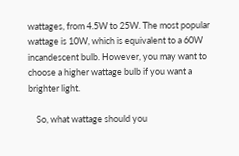wattages, from 4.5W to 25W. The most popular wattage is 10W, which is equivalent to a 60W incandescent bulb. However, you may want to choose a higher wattage bulb if you want a brighter light.

    So, what wattage should you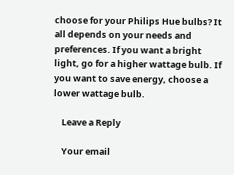choose for your Philips Hue bulbs? It all depends on your needs and preferences. If you want a bright light, go for a higher wattage bulb. If you want to save energy, choose a lower wattage bulb.

    Leave a Reply

    Your email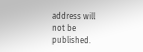address will not be published.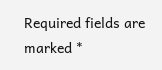Required fields are marked *